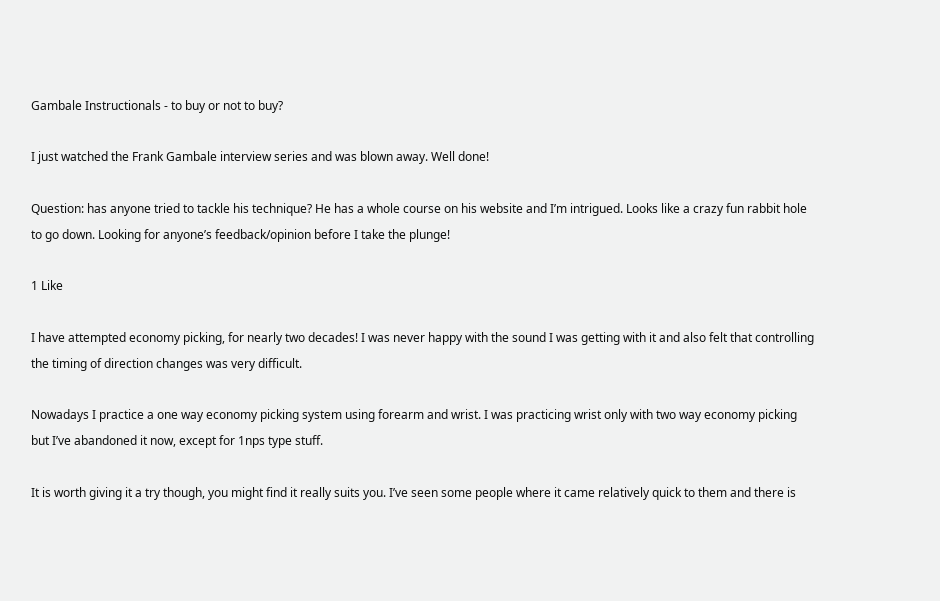Gambale Instructionals - to buy or not to buy?

I just watched the Frank Gambale interview series and was blown away. Well done!

Question: has anyone tried to tackle his technique? He has a whole course on his website and I’m intrigued. Looks like a crazy fun rabbit hole to go down. Looking for anyone’s feedback/opinion before I take the plunge!

1 Like

I have attempted economy picking, for nearly two decades! I was never happy with the sound I was getting with it and also felt that controlling the timing of direction changes was very difficult.

Nowadays I practice a one way economy picking system using forearm and wrist. I was practicing wrist only with two way economy picking but I’ve abandoned it now, except for 1nps type stuff.

It is worth giving it a try though, you might find it really suits you. I’ve seen some people where it came relatively quick to them and there is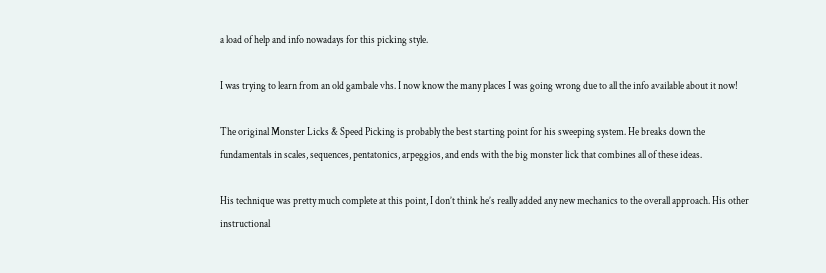a load of help and info nowadays for this picking style.

I was trying to learn from an old gambale vhs. I now know the many places I was going wrong due to all the info available about it now!

The original Monster Licks & Speed Picking is probably the best starting point for his sweeping system. He breaks down the fundamentals in scales, sequences, pentatonics, arpeggios, and ends with the big monster lick that combines all of these ideas.

His technique was pretty much complete at this point, I don’t think he’s really added any new mechanics to the overall approach. His other instructional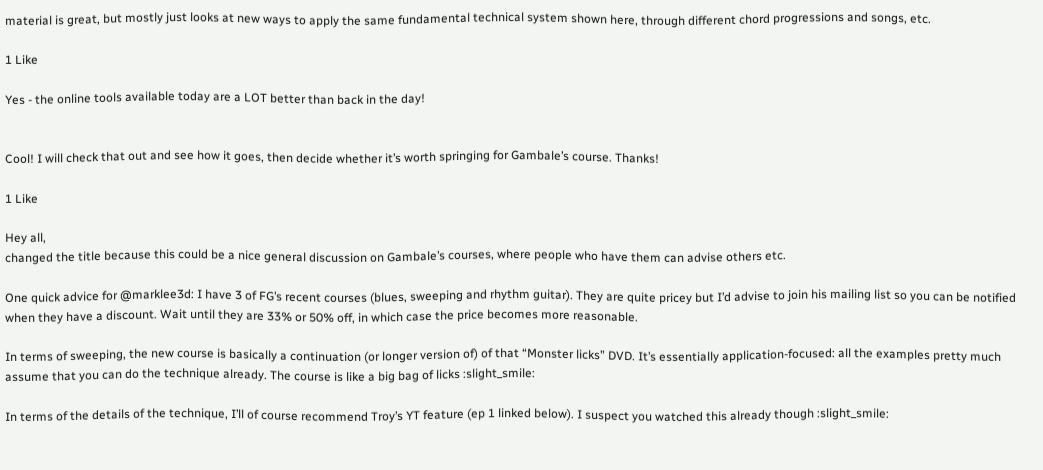material is great, but mostly just looks at new ways to apply the same fundamental technical system shown here, through different chord progressions and songs, etc.

1 Like

Yes - the online tools available today are a LOT better than back in the day!


Cool! I will check that out and see how it goes, then decide whether it’s worth springing for Gambale’s course. Thanks!

1 Like

Hey all,
changed the title because this could be a nice general discussion on Gambale’s courses, where people who have them can advise others etc.

One quick advice for @marklee3d: I have 3 of FG’s recent courses (blues, sweeping and rhythm guitar). They are quite pricey but I’d advise to join his mailing list so you can be notified when they have a discount. Wait until they are 33% or 50% off, in which case the price becomes more reasonable.

In terms of sweeping, the new course is basically a continuation (or longer version of) of that “Monster licks” DVD. It’s essentially application-focused: all the examples pretty much assume that you can do the technique already. The course is like a big bag of licks :slight_smile:

In terms of the details of the technique, I’ll of course recommend Troy’s YT feature (ep 1 linked below). I suspect you watched this already though :slight_smile: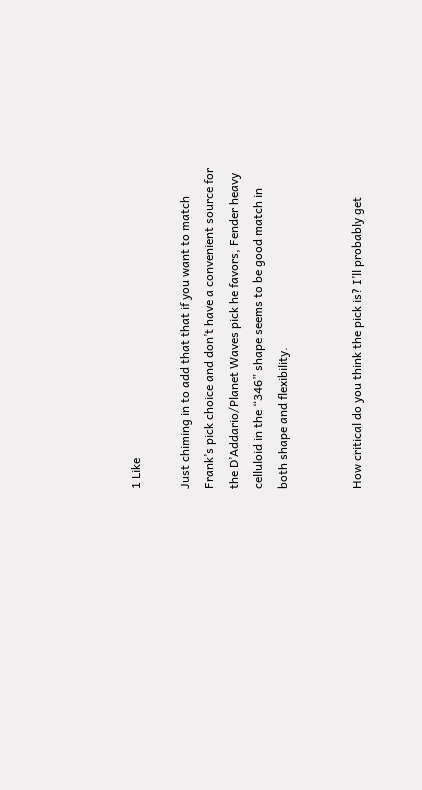1 Like

Just chiming in to add that that if you want to match Frank’s pick choice and don’t have a convenient source for the D’Addario/Planet Waves pick he favors, Fender heavy celluloid in the “346” shape seems to be good match in both shape and flexibility.


How critical do you think the pick is? I’ll probably get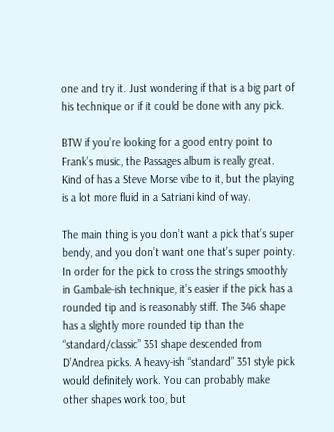one and try it. Just wondering if that is a big part of his technique or if it could be done with any pick.

BTW if you’re looking for a good entry point to Frank’s music, the Passages album is really great. Kind of has a Steve Morse vibe to it, but the playing is a lot more fluid in a Satriani kind of way.

The main thing is you don’t want a pick that’s super bendy, and you don’t want one that’s super pointy. In order for the pick to cross the strings smoothly in Gambale-ish technique, it’s easier if the pick has a rounded tip and is reasonably stiff. The 346 shape has a slightly more rounded tip than the “standard/classic” 351 shape descended from D’Andrea picks. A heavy-ish “standard” 351 style pick would definitely work. You can probably make other shapes work too, but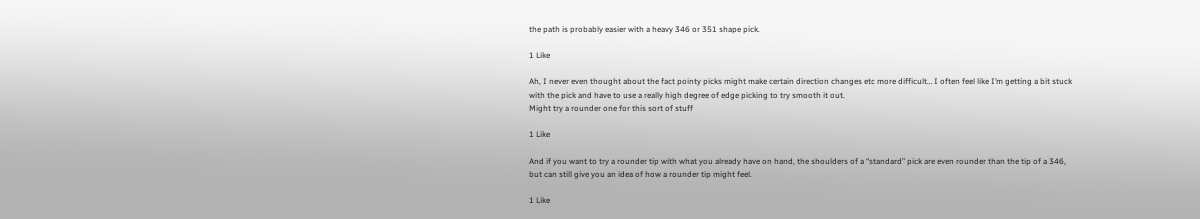the path is probably easier with a heavy 346 or 351 shape pick.

1 Like

Ah, I never even thought about the fact pointy picks might make certain direction changes etc more difficult… I often feel like I’m getting a bit stuck with the pick and have to use a really high degree of edge picking to try smooth it out.
Might try a rounder one for this sort of stuff

1 Like

And if you want to try a rounder tip with what you already have on hand, the shoulders of a “standard” pick are even rounder than the tip of a 346, but can still give you an idea of how a rounder tip might feel.

1 Like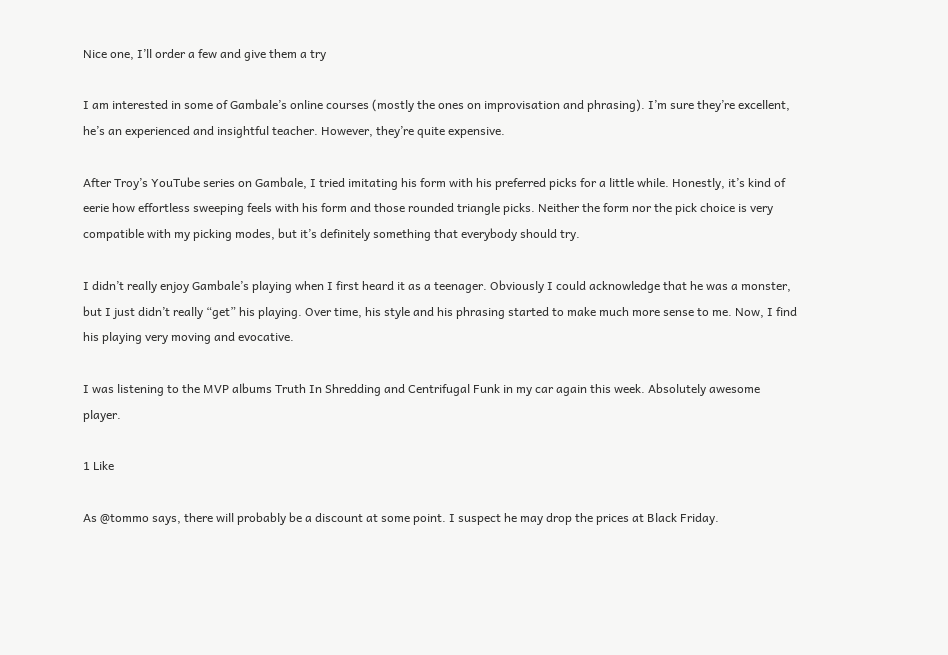Nice one, I’ll order a few and give them a try

I am interested in some of Gambale’s online courses (mostly the ones on improvisation and phrasing). I’m sure they’re excellent, he’s an experienced and insightful teacher. However, they’re quite expensive.

After Troy’s YouTube series on Gambale, I tried imitating his form with his preferred picks for a little while. Honestly, it’s kind of eerie how effortless sweeping feels with his form and those rounded triangle picks. Neither the form nor the pick choice is very compatible with my picking modes, but it’s definitely something that everybody should try.

I didn’t really enjoy Gambale’s playing when I first heard it as a teenager. Obviously I could acknowledge that he was a monster, but I just didn’t really “get” his playing. Over time, his style and his phrasing started to make much more sense to me. Now, I find his playing very moving and evocative.

I was listening to the MVP albums Truth In Shredding and Centrifugal Funk in my car again this week. Absolutely awesome player.

1 Like

As @tommo says, there will probably be a discount at some point. I suspect he may drop the prices at Black Friday.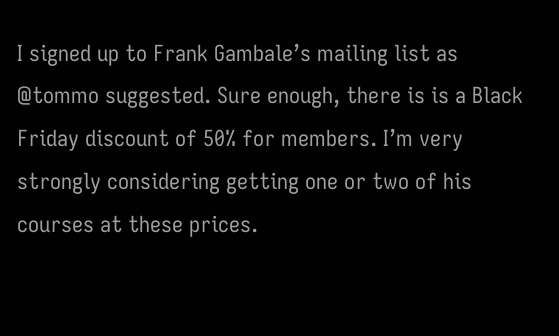I signed up to Frank Gambale’s mailing list as @tommo suggested. Sure enough, there is is a Black Friday discount of 50% for members. I’m very strongly considering getting one or two of his courses at these prices.